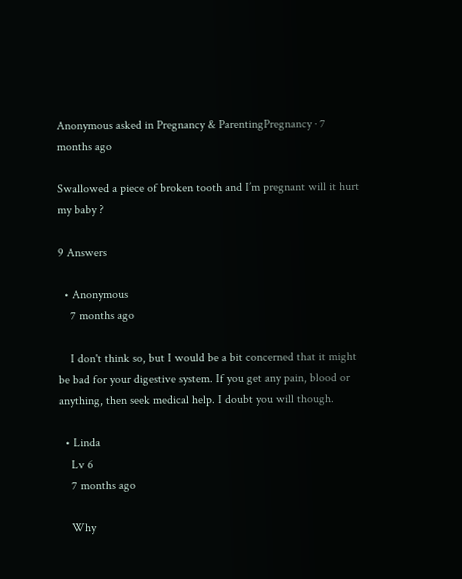Anonymous asked in Pregnancy & ParentingPregnancy · 7 months ago

Swallowed a piece of broken tooth and I’m pregnant will it hurt my baby ?

9 Answers

  • Anonymous
    7 months ago

    I don't think so, but I would be a bit concerned that it might be bad for your digestive system. If you get any pain, blood or anything, then seek medical help. I doubt you will though.

  • Linda
    Lv 6
    7 months ago

    Why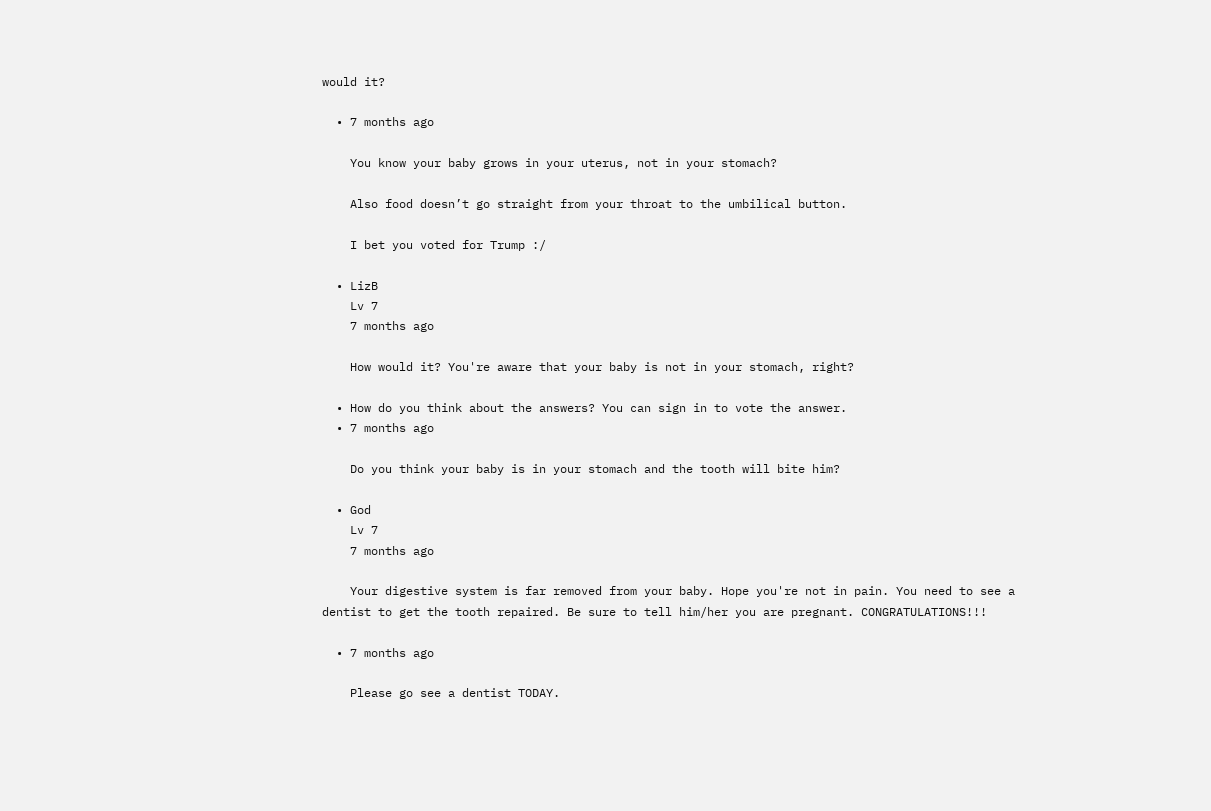would it?

  • 7 months ago

    You know your baby grows in your uterus, not in your stomach?

    Also food doesn’t go straight from your throat to the umbilical button.

    I bet you voted for Trump :/

  • LizB
    Lv 7
    7 months ago

    How would it? You're aware that your baby is not in your stomach, right?

  • How do you think about the answers? You can sign in to vote the answer.
  • 7 months ago

    Do you think your baby is in your stomach and the tooth will bite him?

  • God
    Lv 7
    7 months ago

    Your digestive system is far removed from your baby. Hope you're not in pain. You need to see a dentist to get the tooth repaired. Be sure to tell him/her you are pregnant. CONGRATULATIONS!!!

  • 7 months ago

    Please go see a dentist TODAY.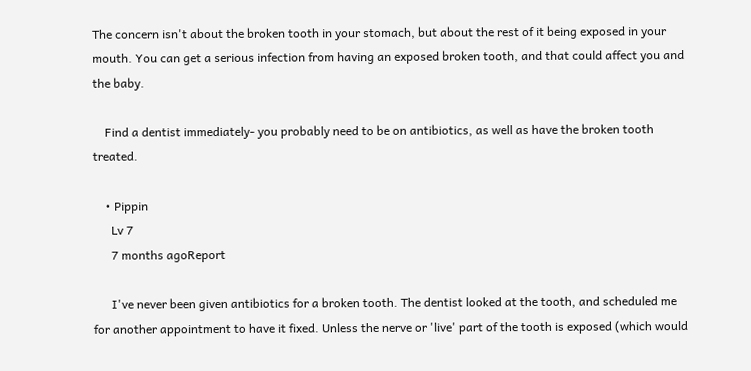The concern isn't about the broken tooth in your stomach, but about the rest of it being exposed in your mouth. You can get a serious infection from having an exposed broken tooth, and that could affect you and the baby.

    Find a dentist immediately- you probably need to be on antibiotics, as well as have the broken tooth treated.

    • Pippin
      Lv 7
      7 months agoReport

      I've never been given antibiotics for a broken tooth. The dentist looked at the tooth, and scheduled me for another appointment to have it fixed. Unless the nerve or 'live' part of the tooth is exposed (which would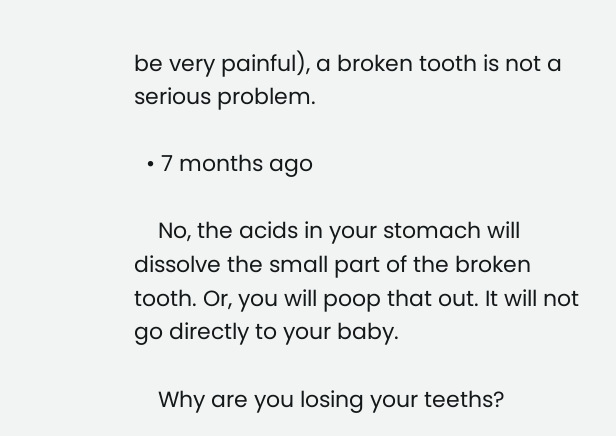be very painful), a broken tooth is not a serious problem.

  • 7 months ago

    No, the acids in your stomach will dissolve the small part of the broken tooth. Or, you will poop that out. It will not go directly to your baby.

    Why are you losing your teeths?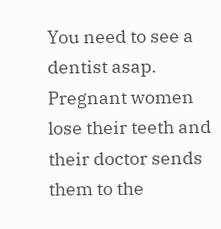You need to see a dentist asap. Pregnant women lose their teeth and their doctor sends them to the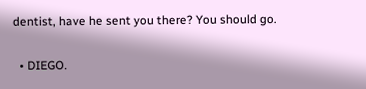dentist, have he sent you there? You should go.

  • DIEGO.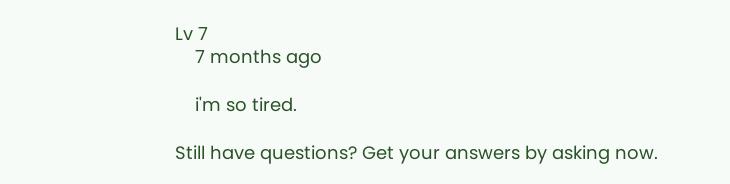Lv 7
    7 months ago

    i'm so tired.

Still have questions? Get your answers by asking now.